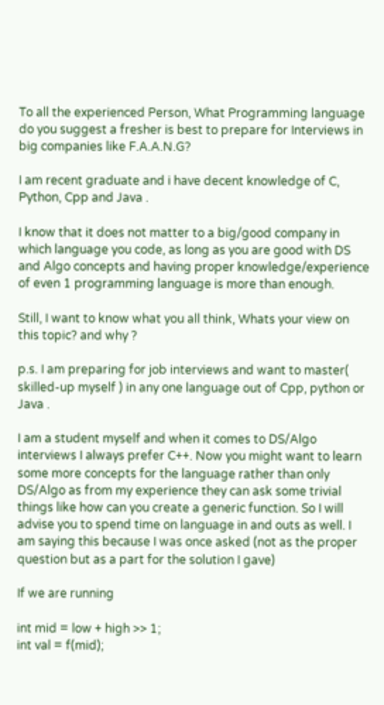To all the experienced Person, What Programming language do you suggest a fresher is best to prepare for Interviews in big companies like F.A.A.N.G?

I am recent graduate and i have decent knowledge of C, Python, Cpp and Java .

I know that it does not matter to a big/good company in which language you code, as long as you are good with DS and Algo concepts and having proper knowledge/experience of even 1 programming language is more than enough.

Still, I want to know what you all think, Whats your view on this topic? and why ?

p.s. I am preparing for job interviews and want to master( skilled-up myself ) in any one language out of Cpp, python or Java .

I am a student myself and when it comes to DS/Algo interviews I always prefer C++. Now you might want to learn some more concepts for the language rather than only DS/Algo as from my experience they can ask some trivial things like how can you create a generic function. So I will advise you to spend time on language in and outs as well. I am saying this because I was once asked (not as the proper question but as a part for the solution I gave)

If we are running

int mid = low + high >> 1;
int val = f(mid);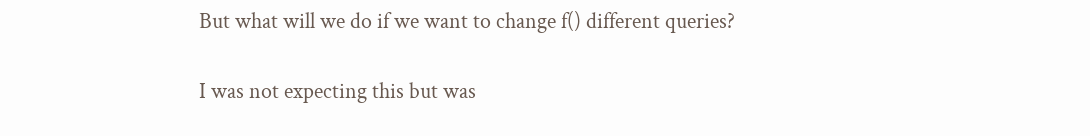But what will we do if we want to change f() different queries?

I was not expecting this but was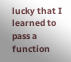lucky that I learned to pass a function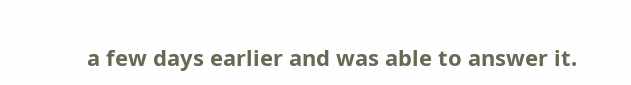a few days earlier and was able to answer it.